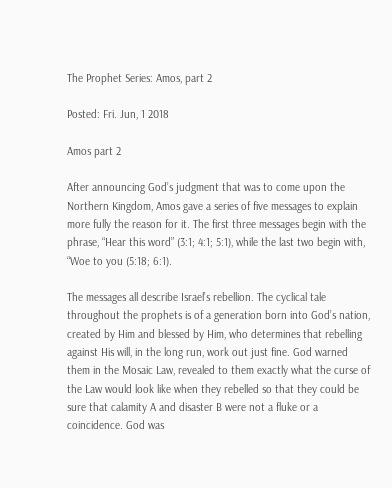The Prophet Series: Amos, part 2

Posted: Fri. Jun, 1 2018

Amos part 2

After announcing God’s judgment that was to come upon the Northern Kingdom, Amos gave a series of five messages to explain more fully the reason for it. The first three messages begin with the phrase, “Hear this word” (3:1; 4:1; 5:1), while the last two begin with, “Woe to you (5:18; 6:1).

The messages all describe Israel’s rebellion. The cyclical tale throughout the prophets is of a generation born into God’s nation, created by Him and blessed by Him, who determines that rebelling against His will, in the long run, work out just fine. God warned them in the Mosaic Law, revealed to them exactly what the curse of the Law would look like when they rebelled so that they could be sure that calamity A and disaster B were not a fluke or a coincidence. God was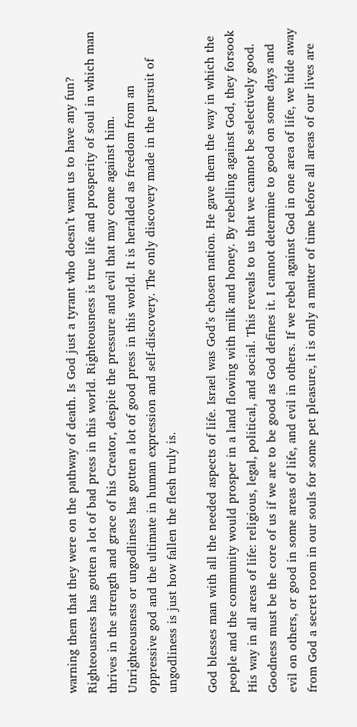warning them that they were on the pathway of death. Is God just a tyrant who doesn’t want us to have any fun? Righteousness has gotten a lot of bad press in this world. Righteousness is true life and prosperity of soul in which man thrives in the strength and grace of his Creator, despite the pressure and evil that may come against him. Unrighteousness or ungodliness has gotten a lot of good press in this world. It is heralded as freedom from an oppressive god and the ultimate in human expression and self-discovery. The only discovery made in the pursuit of ungodliness is just how fallen the flesh truly is.

God blesses man with all the needed aspects of life. Israel was God’s chosen nation. He gave them the way in which the people and the community would prosper in a land flowing with milk and honey. By rebelling against God, they forsook His way in all areas of life: religious, legal, political, and social. This reveals to us that we cannot be selectively good. Goodness must be the core of us if we are to be good as God defines it. I cannot determine to good on some days and evil on others, or good in some areas of life, and evil in others. If we rebel against God in one area of life, we hide away from God a secret room in our souls for some pet pleasure, it is only a matter of time before all areas of our lives are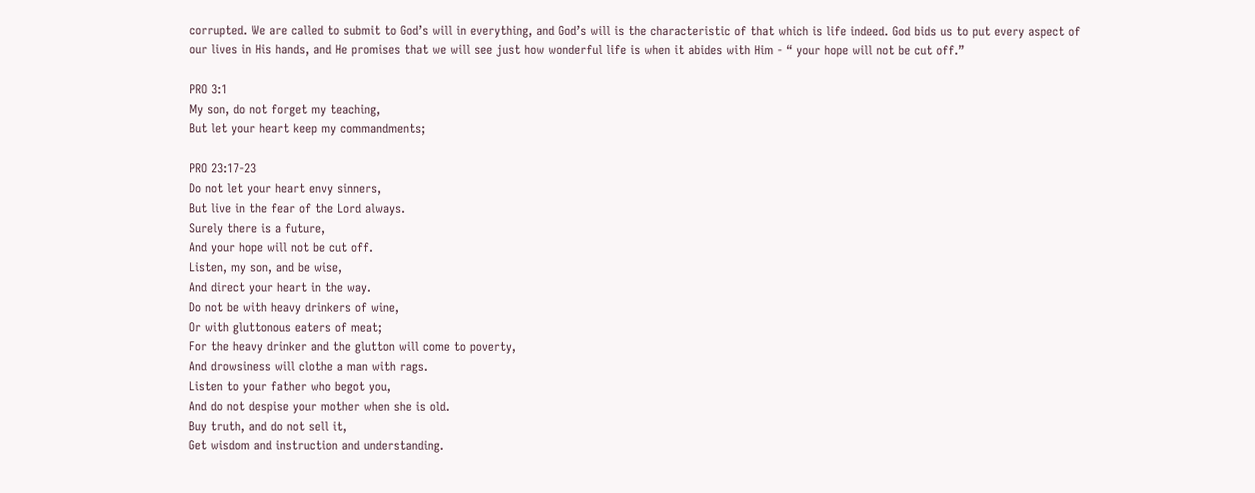corrupted. We are called to submit to God’s will in everything, and God’s will is the characteristic of that which is life indeed. God bids us to put every aspect of our lives in His hands, and He promises that we will see just how wonderful life is when it abides with Him - “ your hope will not be cut off.”

PRO 3:1
My son, do not forget my teaching,
But let your heart keep my commandments;

PRO 23:17-23
Do not let your heart envy sinners,
But live in the fear of the Lord always.
Surely there is a future,
And your hope will not be cut off.
Listen, my son, and be wise,
And direct your heart in the way.
Do not be with heavy drinkers of wine,
Or with gluttonous eaters of meat;
For the heavy drinker and the glutton will come to poverty,
And drowsiness will clothe a man with rags.
Listen to your father who begot you,
And do not despise your mother when she is old.
Buy truth, and do not sell it,
Get wisdom and instruction and understanding.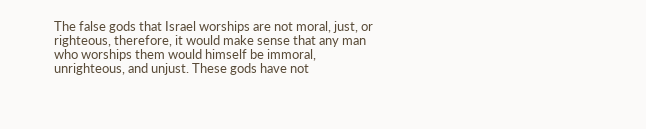The false gods that Israel worships are not moral, just, or righteous, therefore, it would make sense that any man who worships them would himself be immoral, unrighteous, and unjust. These gods have not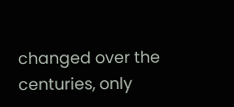changed over the centuries, only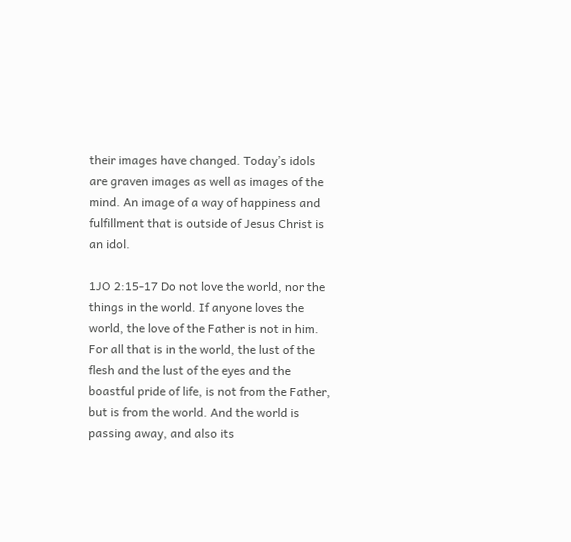their images have changed. Today’s idols are graven images as well as images of the mind. An image of a way of happiness and fulfillment that is outside of Jesus Christ is an idol.

1JO 2:15-17 Do not love the world, nor the things in the world. If anyone loves the world, the love of the Father is not in him. For all that is in the world, the lust of the flesh and the lust of the eyes and the boastful pride of life, is not from the Father, but is from the world. And the world is passing away, and also its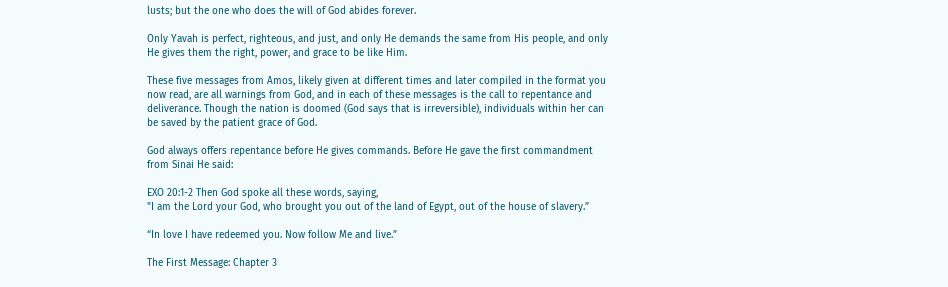lusts; but the one who does the will of God abides forever.

Only Yavah is perfect, righteous, and just, and only He demands the same from His people, and only He gives them the right, power, and grace to be like Him.

These five messages from Amos, likely given at different times and later compiled in the format you now read, are all warnings from God, and in each of these messages is the call to repentance and deliverance. Though the nation is doomed (God says that is irreversible), individuals within her can be saved by the patient grace of God.

God always offers repentance before He gives commands. Before He gave the first commandment from Sinai He said:

EXO 20:1-2 Then God spoke all these words, saying,
"I am the Lord your God, who brought you out of the land of Egypt, out of the house of slavery.”

“In love I have redeemed you. Now follow Me and live.”

The First Message: Chapter 3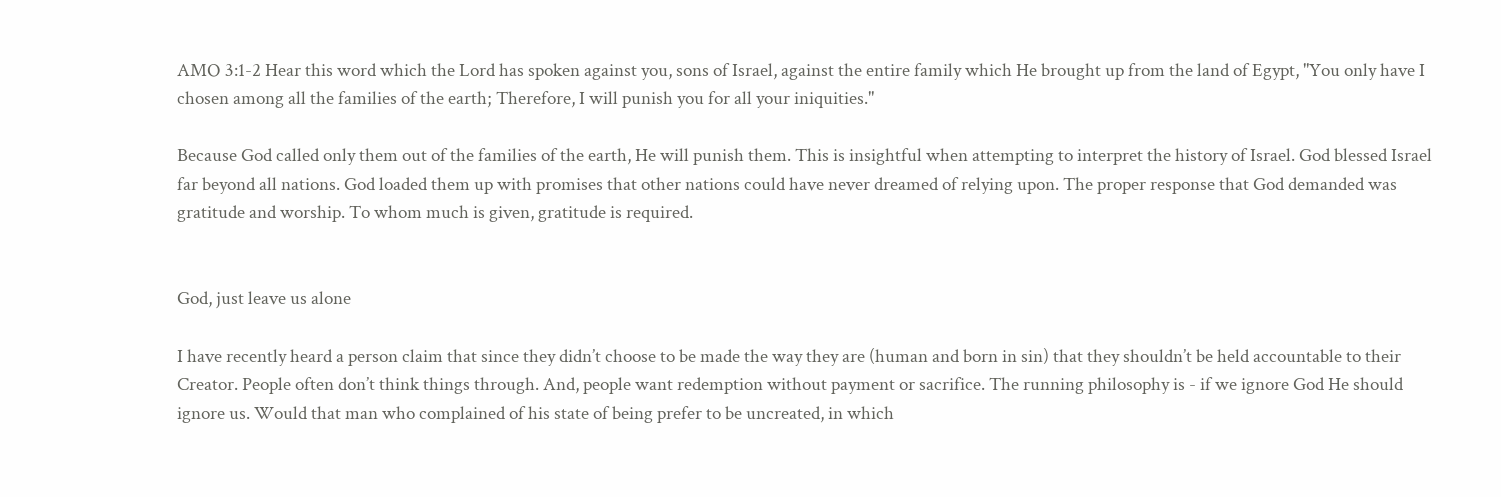AMO 3:1-2 Hear this word which the Lord has spoken against you, sons of Israel, against the entire family which He brought up from the land of Egypt, "You only have I chosen among all the families of the earth; Therefore, I will punish you for all your iniquities."

Because God called only them out of the families of the earth, He will punish them. This is insightful when attempting to interpret the history of Israel. God blessed Israel far beyond all nations. God loaded them up with promises that other nations could have never dreamed of relying upon. The proper response that God demanded was gratitude and worship. To whom much is given, gratitude is required.


God, just leave us alone

I have recently heard a person claim that since they didn’t choose to be made the way they are (human and born in sin) that they shouldn’t be held accountable to their Creator. People often don’t think things through. And, people want redemption without payment or sacrifice. The running philosophy is - if we ignore God He should ignore us. Would that man who complained of his state of being prefer to be uncreated, in which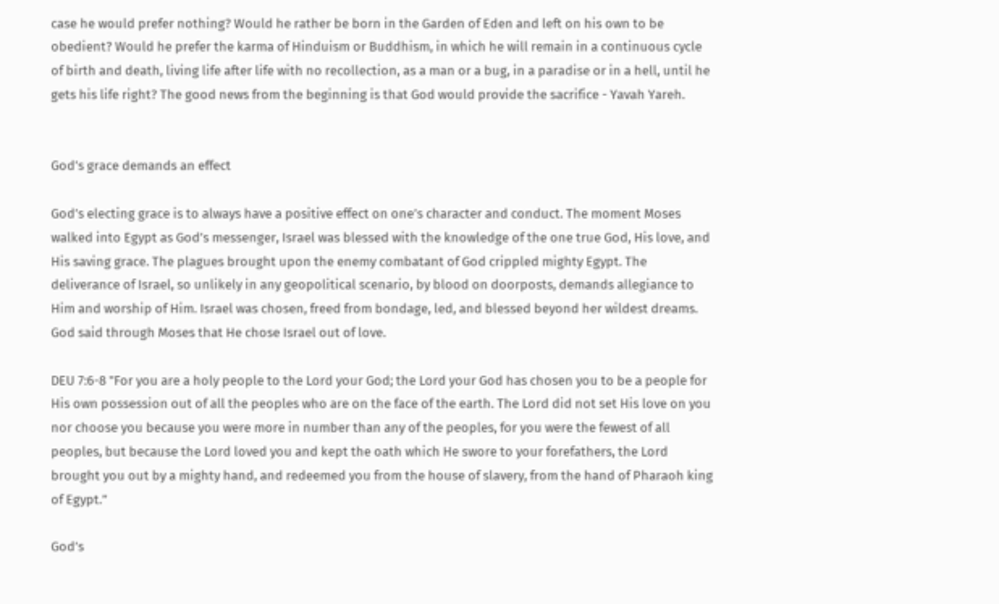case he would prefer nothing? Would he rather be born in the Garden of Eden and left on his own to be obedient? Would he prefer the karma of Hinduism or Buddhism, in which he will remain in a continuous cycle of birth and death, living life after life with no recollection, as a man or a bug, in a paradise or in a hell, until he gets his life right? The good news from the beginning is that God would provide the sacrifice - Yavah Yareh.


God’s grace demands an effect

God’s electing grace is to always have a positive effect on one’s character and conduct. The moment Moses walked into Egypt as God’s messenger, Israel was blessed with the knowledge of the one true God, His love, and His saving grace. The plagues brought upon the enemy combatant of God crippled mighty Egypt. The deliverance of Israel, so unlikely in any geopolitical scenario, by blood on doorposts, demands allegiance to Him and worship of Him. Israel was chosen, freed from bondage, led, and blessed beyond her wildest dreams. God said through Moses that He chose Israel out of love.

DEU 7:6-8 "For you are a holy people to the Lord your God; the Lord your God has chosen you to be a people for His own possession out of all the peoples who are on the face of the earth. The Lord did not set His love on you nor choose you because you were more in number than any of the peoples, for you were the fewest of all peoples, but because the Lord loved you and kept the oath which He swore to your forefathers, the Lord brought you out by a mighty hand, and redeemed you from the house of slavery, from the hand of Pharaoh king of Egypt.”

God’s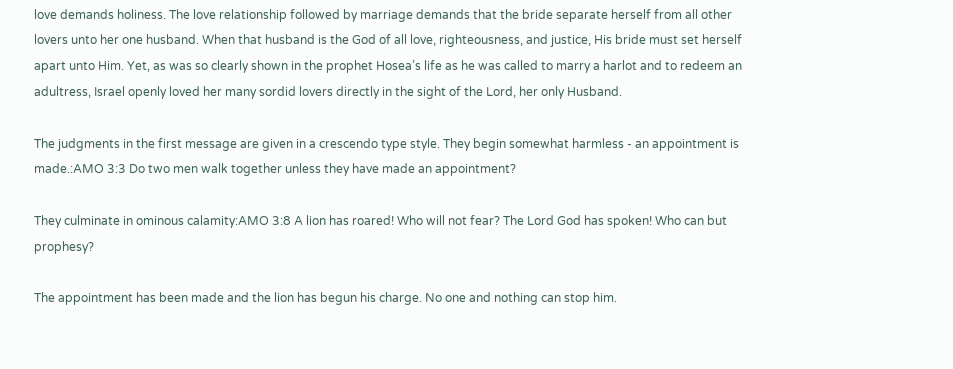love demands holiness. The love relationship followed by marriage demands that the bride separate herself from all other lovers unto her one husband. When that husband is the God of all love, righteousness, and justice, His bride must set herself apart unto Him. Yet, as was so clearly shown in the prophet Hosea’s life as he was called to marry a harlot and to redeem an adultress, Israel openly loved her many sordid lovers directly in the sight of the Lord, her only Husband.

The judgments in the first message are given in a crescendo type style. They begin somewhat harmless - an appointment is made.:AMO 3:3 Do two men walk together unless they have made an appointment?

They culminate in ominous calamity:AMO 3:8 A lion has roared! Who will not fear? The Lord God has spoken! Who can but prophesy?

The appointment has been made and the lion has begun his charge. No one and nothing can stop him.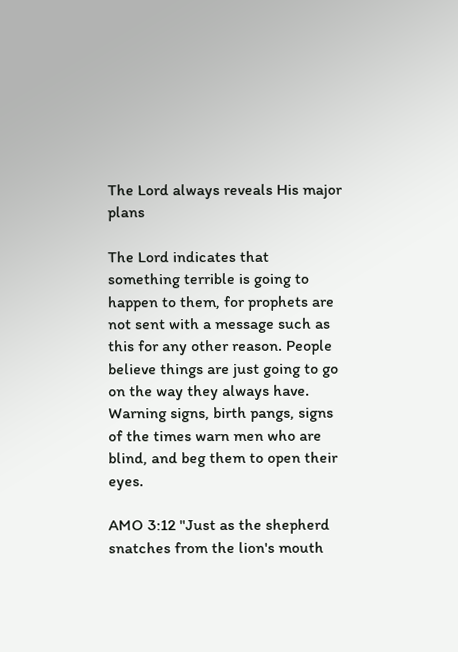The Lord always reveals His major plans

The Lord indicates that something terrible is going to happen to them, for prophets are not sent with a message such as this for any other reason. People believe things are just going to go on the way they always have. Warning signs, birth pangs, signs of the times warn men who are blind, and beg them to open their eyes.

AMO 3:12 "Just as the shepherd snatches from the lion's mouth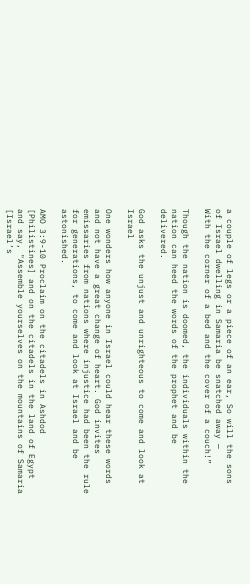a couple of legs or a piece of an ear, So will the sons of Israel dwelling in Samaria be snatched away —
With the corner of a bed and the cover of a couch!”

Though the nation is doomed, the individuals within the nation can heed the words of the prophet and be delivered.

God asks the unjust and unrighteous to come and look at Israel

One wonders how anyone in Israel could hear these words and not have a great change of heart. God invites emissaries from nations where injustice had been the rule for generations, to come and look at Israel and be astonished.

AMO 3:9-10 Proclaim on the citadels in Ashdod [Philistines] and on the citadels in the land of Egypt and say, "Assemble yourselves on the mountains of Samaria [Israel’s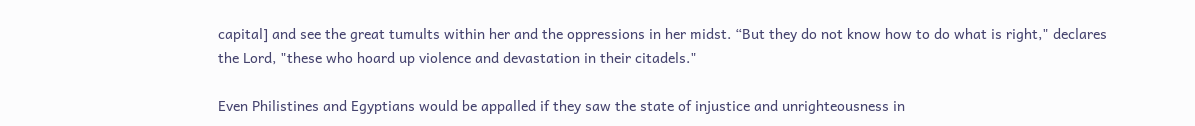capital] and see the great tumults within her and the oppressions in her midst. “But they do not know how to do what is right," declares the Lord, "these who hoard up violence and devastation in their citadels."

Even Philistines and Egyptians would be appalled if they saw the state of injustice and unrighteousness in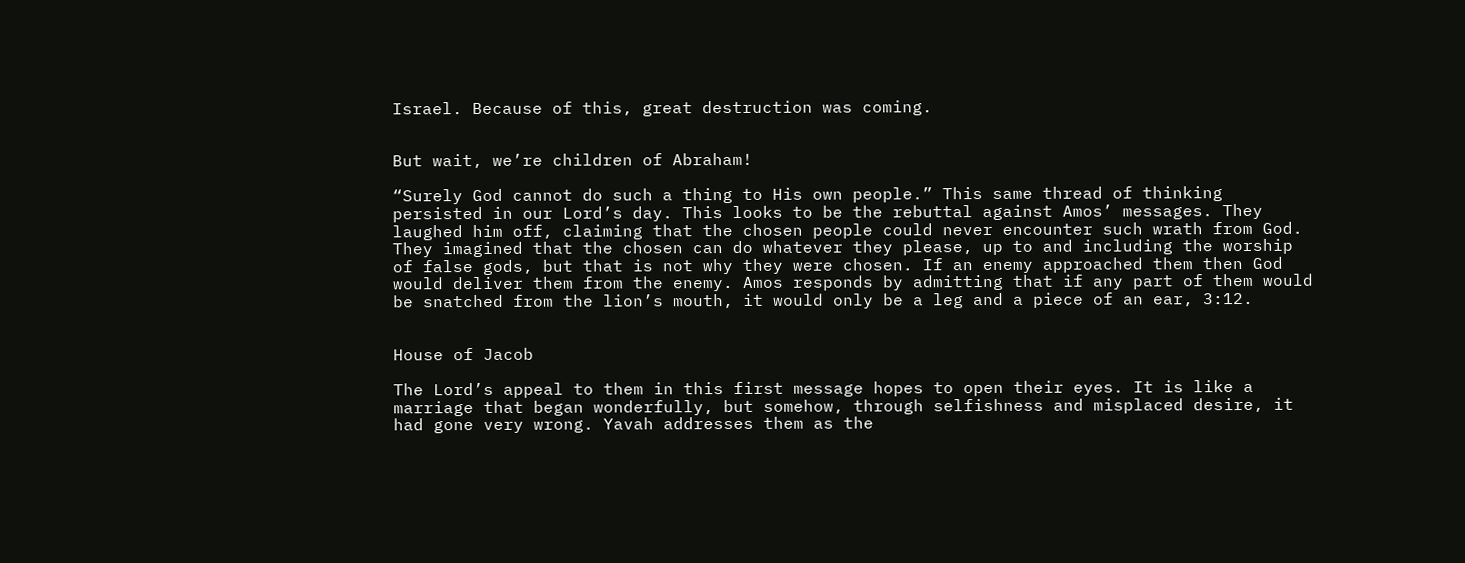Israel. Because of this, great destruction was coming.


But wait, we’re children of Abraham!

“Surely God cannot do such a thing to His own people.” This same thread of thinking persisted in our Lord’s day. This looks to be the rebuttal against Amos’ messages. They laughed him off, claiming that the chosen people could never encounter such wrath from God. They imagined that the chosen can do whatever they please, up to and including the worship of false gods, but that is not why they were chosen. If an enemy approached them then God would deliver them from the enemy. Amos responds by admitting that if any part of them would be snatched from the lion’s mouth, it would only be a leg and a piece of an ear, 3:12.


House of Jacob

The Lord’s appeal to them in this first message hopes to open their eyes. It is like a marriage that began wonderfully, but somehow, through selfishness and misplaced desire, it had gone very wrong. Yavah addresses them as the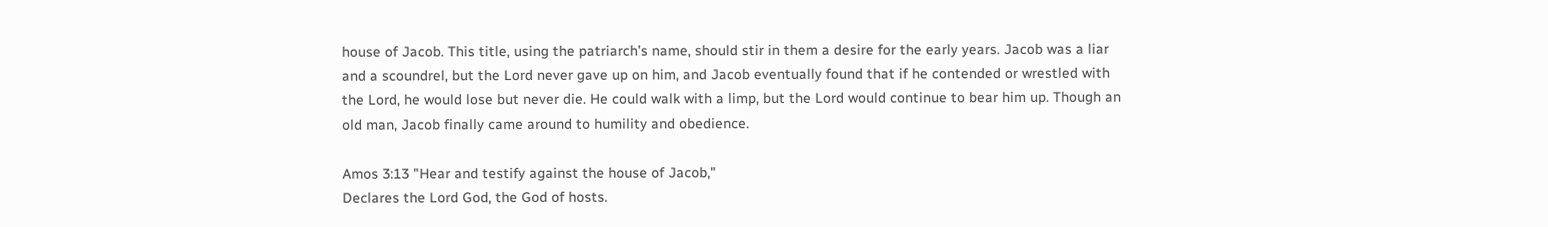house of Jacob. This title, using the patriarch’s name, should stir in them a desire for the early years. Jacob was a liar and a scoundrel, but the Lord never gave up on him, and Jacob eventually found that if he contended or wrestled with the Lord, he would lose but never die. He could walk with a limp, but the Lord would continue to bear him up. Though an old man, Jacob finally came around to humility and obedience.

Amos 3:13 "Hear and testify against the house of Jacob,"
Declares the Lord God, the God of hosts.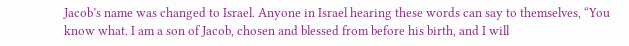Jacob’s name was changed to Israel. Anyone in Israel hearing these words can say to themselves, “You know what. I am a son of Jacob, chosen and blessed from before his birth, and I will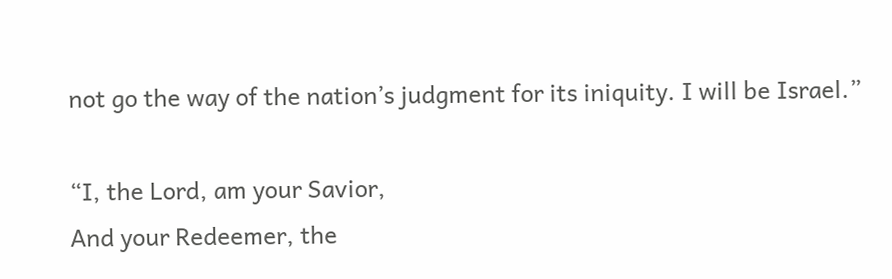not go the way of the nation’s judgment for its iniquity. I will be Israel.”

“I, the Lord, am your Savior,
And your Redeemer, the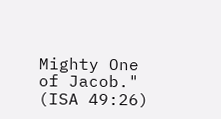Mighty One of Jacob." (ISA 49:26)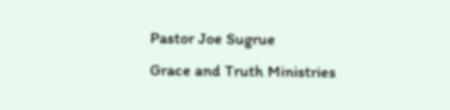Pastor Joe Sugrue
Grace and Truth Ministries